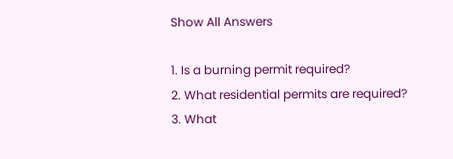Show All Answers

1. Is a burning permit required?
2. What residential permits are required?
3. What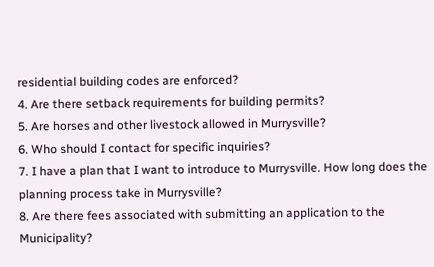residential building codes are enforced?
4. Are there setback requirements for building permits?
5. Are horses and other livestock allowed in Murrysville?
6. Who should I contact for specific inquiries?
7. I have a plan that I want to introduce to Murrysville. How long does the planning process take in Murrysville?
8. Are there fees associated with submitting an application to the Municipality?